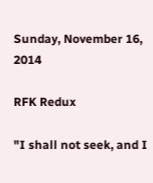Sunday, November 16, 2014

RFK Redux

"I shall not seek, and I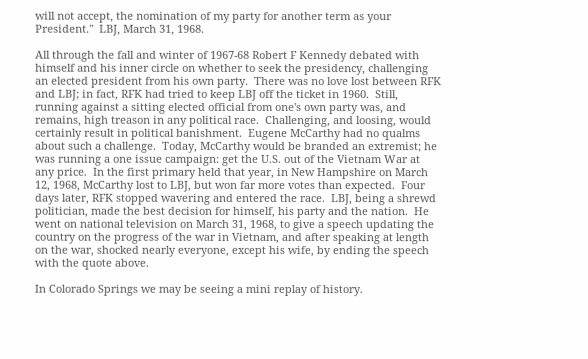will not accept, the nomination of my party for another term as your President."  LBJ, March 31, 1968.

All through the fall and winter of 1967-68 Robert F Kennedy debated with himself and his inner circle on whether to seek the presidency, challenging an elected president from his own party.  There was no love lost between RFK and LBJ; in fact, RFK had tried to keep LBJ off the ticket in 1960.  Still, running against a sitting elected official from one's own party was, and remains, high treason in any political race.  Challenging, and loosing, would certainly result in political banishment.  Eugene McCarthy had no qualms about such a challenge.  Today, McCarthy would be branded an extremist; he was running a one issue campaign: get the U.S. out of the Vietnam War at any price.  In the first primary held that year, in New Hampshire on March 12, 1968, McCarthy lost to LBJ, but won far more votes than expected.  Four days later, RFK stopped wavering and entered the race.  LBJ, being a shrewd politician, made the best decision for himself, his party and the nation.  He went on national television on March 31, 1968, to give a speech updating the country on the progress of the war in Vietnam, and after speaking at length on the war, shocked nearly everyone, except his wife, by ending the speech with the quote above.

In Colorado Springs we may be seeing a mini replay of history.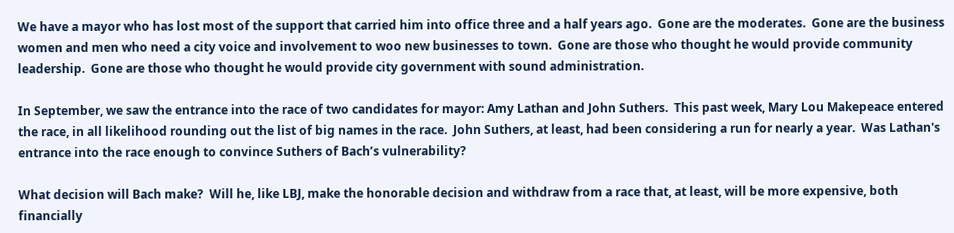We have a mayor who has lost most of the support that carried him into office three and a half years ago.  Gone are the moderates.  Gone are the business women and men who need a city voice and involvement to woo new businesses to town.  Gone are those who thought he would provide community leadership.  Gone are those who thought he would provide city government with sound administration.

In September, we saw the entrance into the race of two candidates for mayor: Amy Lathan and John Suthers.  This past week, Mary Lou Makepeace entered the race, in all likelihood rounding out the list of big names in the race.  John Suthers, at least, had been considering a run for nearly a year.  Was Lathan's entrance into the race enough to convince Suthers of Bach’s vulnerability?

What decision will Bach make?  Will he, like LBJ, make the honorable decision and withdraw from a race that, at least, will be more expensive, both financially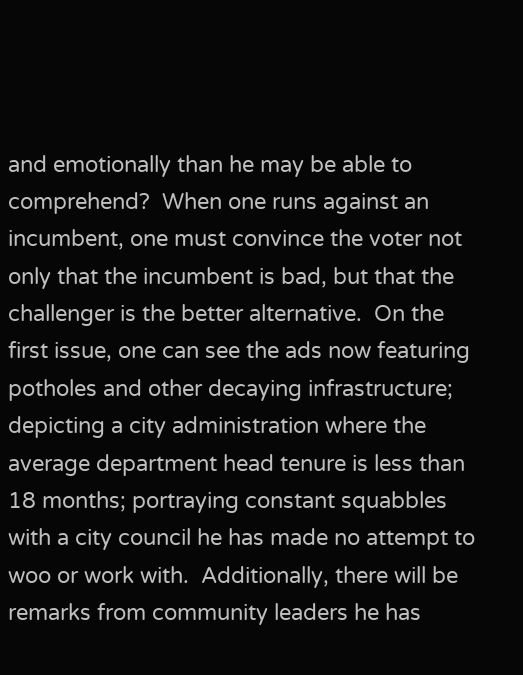and emotionally than he may be able to comprehend?  When one runs against an incumbent, one must convince the voter not only that the incumbent is bad, but that the challenger is the better alternative.  On the first issue, one can see the ads now featuring potholes and other decaying infrastructure; depicting a city administration where the average department head tenure is less than 18 months; portraying constant squabbles with a city council he has made no attempt to woo or work with.  Additionally, there will be remarks from community leaders he has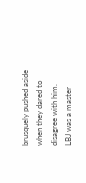brusquely pushed aside when they dared to disagree with him.  LBJ was a master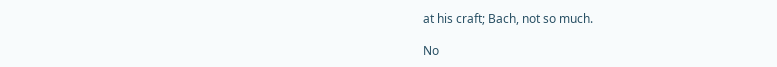at his craft; Bach, not so much.

No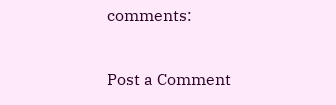comments:

Post a Comment